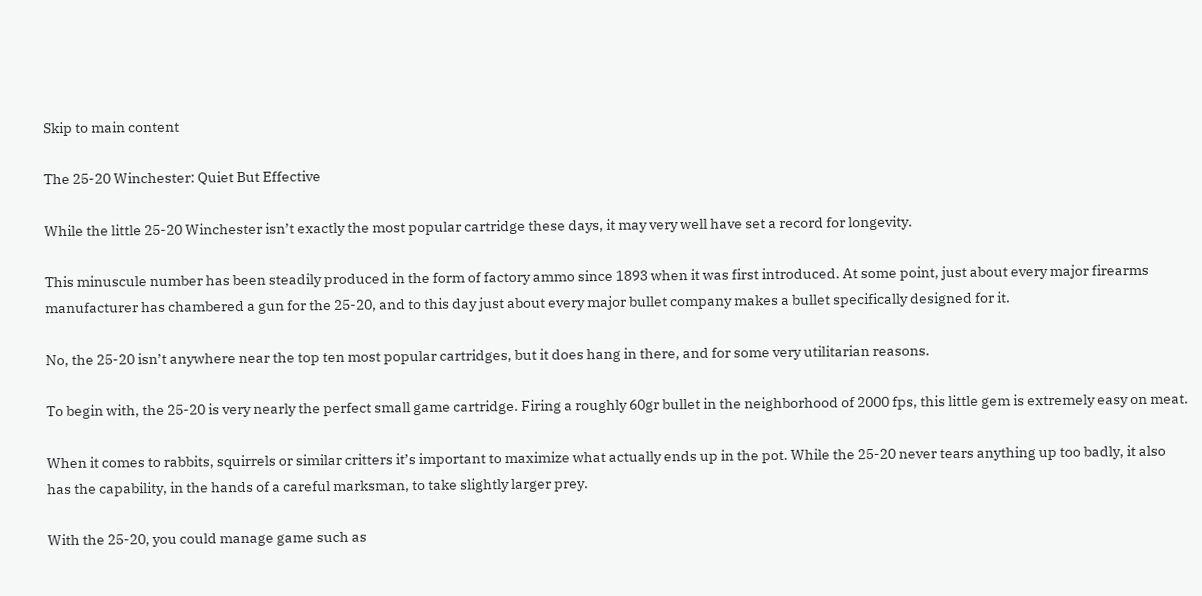Skip to main content

The 25-20 Winchester: Quiet But Effective

While the little 25-20 Winchester isn’t exactly the most popular cartridge these days, it may very well have set a record for longevity.

This minuscule number has been steadily produced in the form of factory ammo since 1893 when it was first introduced. At some point, just about every major firearms manufacturer has chambered a gun for the 25-20, and to this day just about every major bullet company makes a bullet specifically designed for it.

No, the 25-20 isn’t anywhere near the top ten most popular cartridges, but it does hang in there, and for some very utilitarian reasons.

To begin with, the 25-20 is very nearly the perfect small game cartridge. Firing a roughly 60gr bullet in the neighborhood of 2000 fps, this little gem is extremely easy on meat.

When it comes to rabbits, squirrels or similar critters it’s important to maximize what actually ends up in the pot. While the 25-20 never tears anything up too badly, it also has the capability, in the hands of a careful marksman, to take slightly larger prey.

With the 25-20, you could manage game such as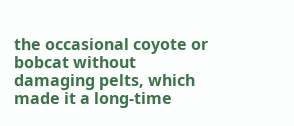the occasional coyote or bobcat without damaging pelts, which made it a long-time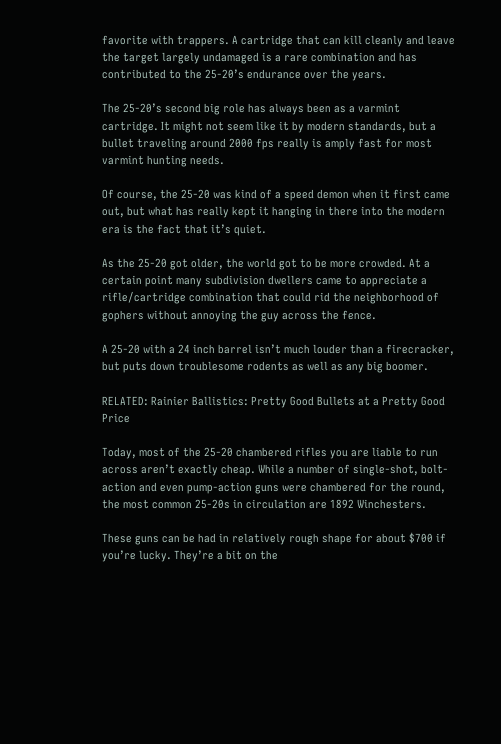favorite with trappers. A cartridge that can kill cleanly and leave the target largely undamaged is a rare combination and has contributed to the 25-20’s endurance over the years.

The 25-20’s second big role has always been as a varmint cartridge. It might not seem like it by modern standards, but a bullet traveling around 2000 fps really is amply fast for most varmint hunting needs.

Of course, the 25-20 was kind of a speed demon when it first came out, but what has really kept it hanging in there into the modern era is the fact that it’s quiet.

As the 25-20 got older, the world got to be more crowded. At a certain point many subdivision dwellers came to appreciate a rifle/cartridge combination that could rid the neighborhood of gophers without annoying the guy across the fence.

A 25-20 with a 24 inch barrel isn’t much louder than a firecracker, but puts down troublesome rodents as well as any big boomer.

RELATED: Rainier Ballistics: Pretty Good Bullets at a Pretty Good Price

Today, most of the 25-20 chambered rifles you are liable to run across aren’t exactly cheap. While a number of single-shot, bolt-action and even pump-action guns were chambered for the round, the most common 25-20s in circulation are 1892 Winchesters.

These guns can be had in relatively rough shape for about $700 if you’re lucky. They’re a bit on the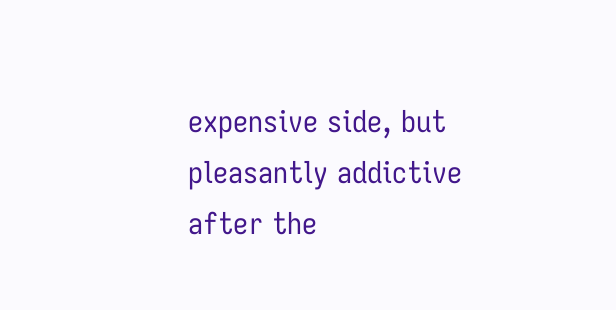expensive side, but pleasantly addictive after the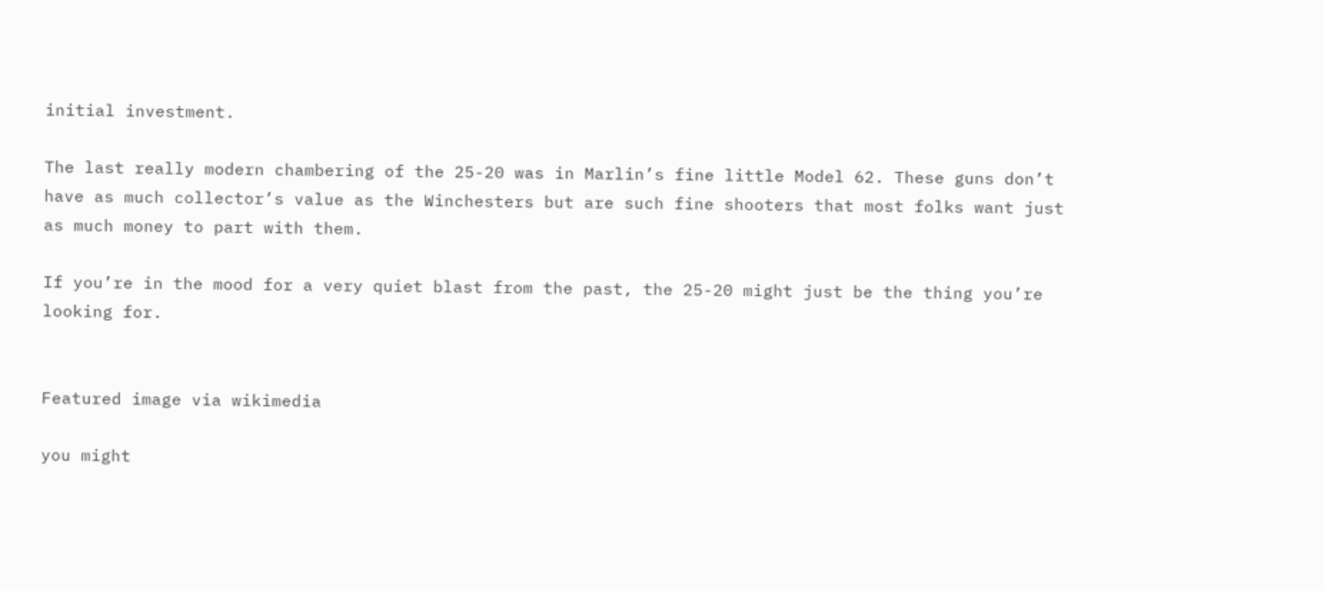initial investment.

The last really modern chambering of the 25-20 was in Marlin’s fine little Model 62. These guns don’t have as much collector’s value as the Winchesters but are such fine shooters that most folks want just as much money to part with them.

If you’re in the mood for a very quiet blast from the past, the 25-20 might just be the thing you’re looking for.


Featured image via wikimedia

you might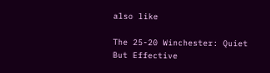also like

The 25-20 Winchester: Quiet But Effective